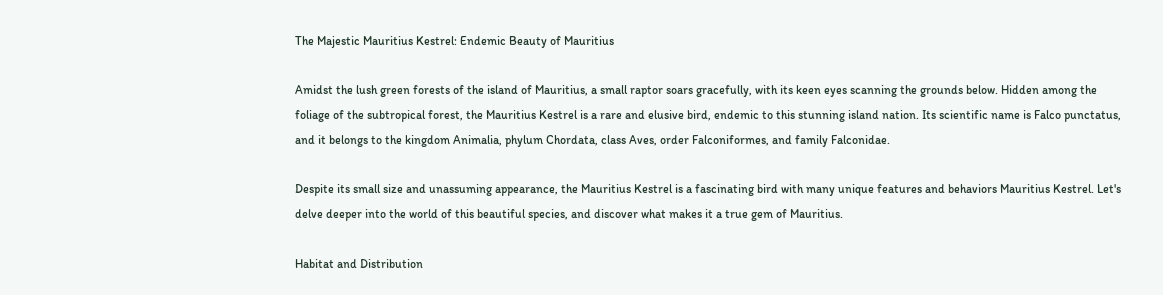The Majestic Mauritius Kestrel: Endemic Beauty of Mauritius

Amidst the lush green forests of the island of Mauritius, a small raptor soars gracefully, with its keen eyes scanning the grounds below. Hidden among the foliage of the subtropical forest, the Mauritius Kestrel is a rare and elusive bird, endemic to this stunning island nation. Its scientific name is Falco punctatus, and it belongs to the kingdom Animalia, phylum Chordata, class Aves, order Falconiformes, and family Falconidae.

Despite its small size and unassuming appearance, the Mauritius Kestrel is a fascinating bird with many unique features and behaviors Mauritius Kestrel. Let's delve deeper into the world of this beautiful species, and discover what makes it a true gem of Mauritius.

Habitat and Distribution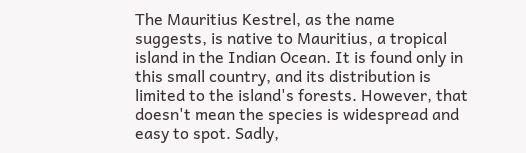The Mauritius Kestrel, as the name suggests, is native to Mauritius, a tropical island in the Indian Ocean. It is found only in this small country, and its distribution is limited to the island's forests. However, that doesn't mean the species is widespread and easy to spot. Sadly,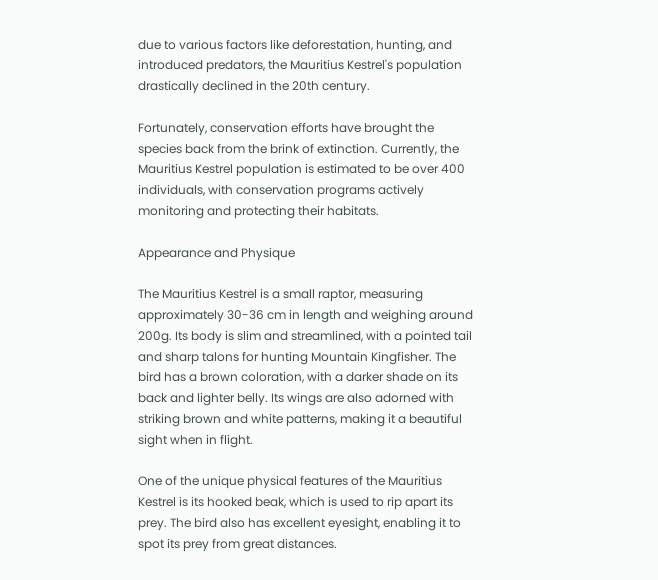due to various factors like deforestation, hunting, and introduced predators, the Mauritius Kestrel's population drastically declined in the 20th century.

Fortunately, conservation efforts have brought the species back from the brink of extinction. Currently, the Mauritius Kestrel population is estimated to be over 400 individuals, with conservation programs actively monitoring and protecting their habitats.

Appearance and Physique

The Mauritius Kestrel is a small raptor, measuring approximately 30-36 cm in length and weighing around 200g. Its body is slim and streamlined, with a pointed tail and sharp talons for hunting Mountain Kingfisher. The bird has a brown coloration, with a darker shade on its back and lighter belly. Its wings are also adorned with striking brown and white patterns, making it a beautiful sight when in flight.

One of the unique physical features of the Mauritius Kestrel is its hooked beak, which is used to rip apart its prey. The bird also has excellent eyesight, enabling it to spot its prey from great distances.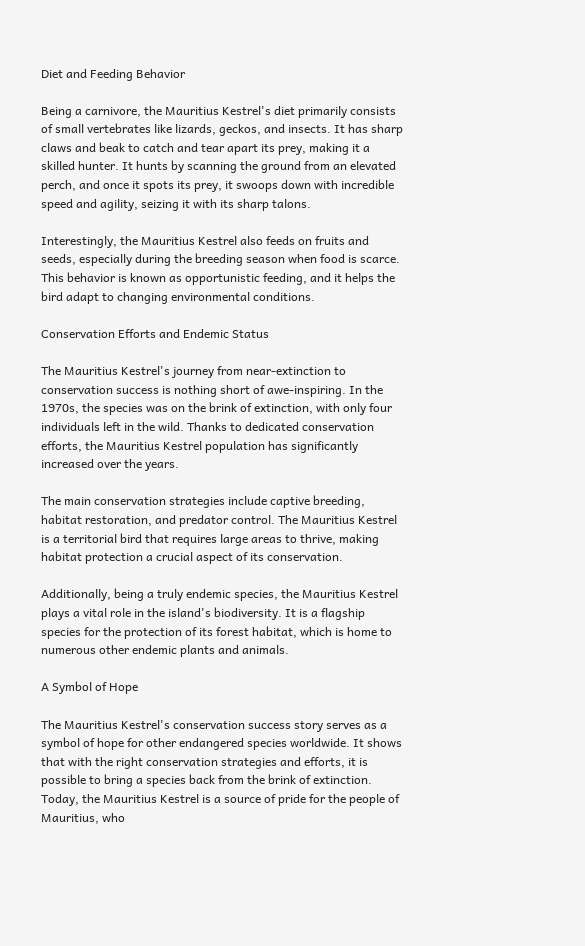Diet and Feeding Behavior

Being a carnivore, the Mauritius Kestrel's diet primarily consists of small vertebrates like lizards, geckos, and insects. It has sharp claws and beak to catch and tear apart its prey, making it a skilled hunter. It hunts by scanning the ground from an elevated perch, and once it spots its prey, it swoops down with incredible speed and agility, seizing it with its sharp talons.

Interestingly, the Mauritius Kestrel also feeds on fruits and seeds, especially during the breeding season when food is scarce. This behavior is known as opportunistic feeding, and it helps the bird adapt to changing environmental conditions.

Conservation Efforts and Endemic Status

The Mauritius Kestrel's journey from near-extinction to conservation success is nothing short of awe-inspiring. In the 1970s, the species was on the brink of extinction, with only four individuals left in the wild. Thanks to dedicated conservation efforts, the Mauritius Kestrel population has significantly increased over the years.

The main conservation strategies include captive breeding, habitat restoration, and predator control. The Mauritius Kestrel is a territorial bird that requires large areas to thrive, making habitat protection a crucial aspect of its conservation.

Additionally, being a truly endemic species, the Mauritius Kestrel plays a vital role in the island's biodiversity. It is a flagship species for the protection of its forest habitat, which is home to numerous other endemic plants and animals.

A Symbol of Hope

The Mauritius Kestrel's conservation success story serves as a symbol of hope for other endangered species worldwide. It shows that with the right conservation strategies and efforts, it is possible to bring a species back from the brink of extinction. Today, the Mauritius Kestrel is a source of pride for the people of Mauritius, who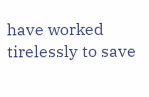have worked tirelessly to save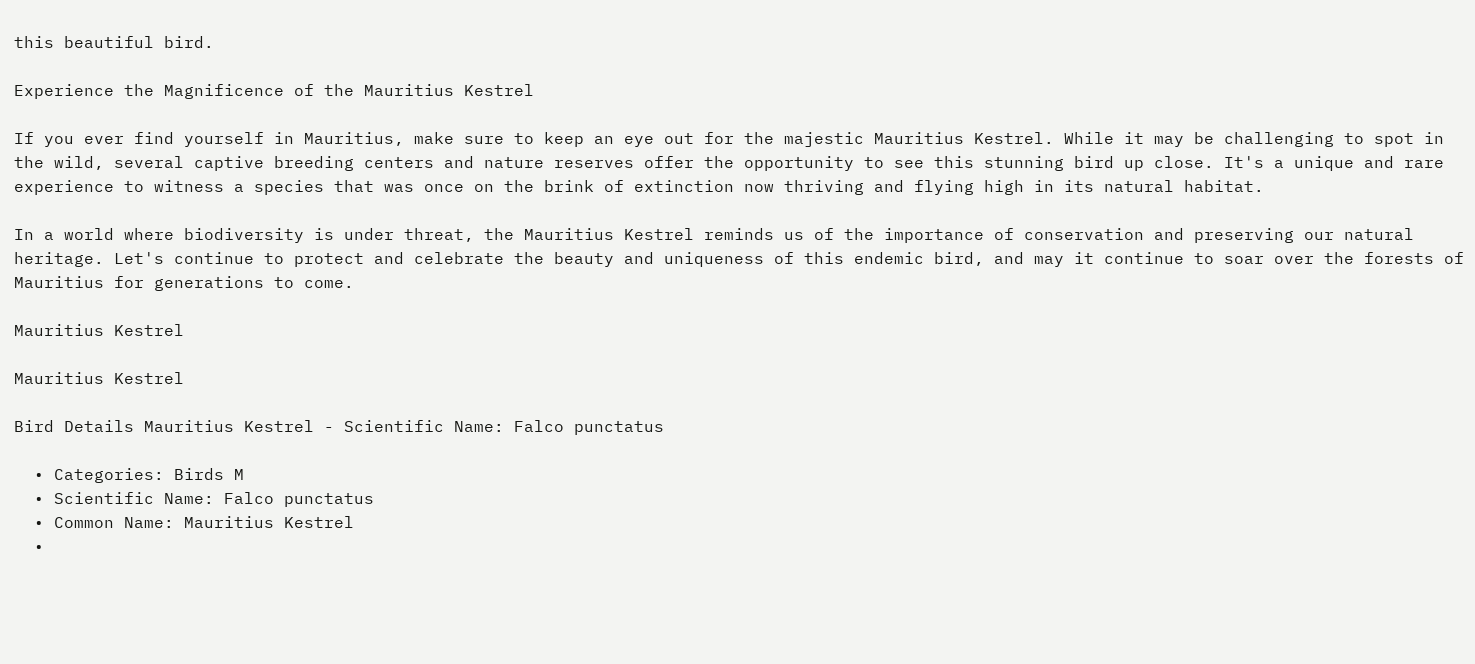this beautiful bird.

Experience the Magnificence of the Mauritius Kestrel

If you ever find yourself in Mauritius, make sure to keep an eye out for the majestic Mauritius Kestrel. While it may be challenging to spot in the wild, several captive breeding centers and nature reserves offer the opportunity to see this stunning bird up close. It's a unique and rare experience to witness a species that was once on the brink of extinction now thriving and flying high in its natural habitat.

In a world where biodiversity is under threat, the Mauritius Kestrel reminds us of the importance of conservation and preserving our natural heritage. Let's continue to protect and celebrate the beauty and uniqueness of this endemic bird, and may it continue to soar over the forests of Mauritius for generations to come.

Mauritius Kestrel

Mauritius Kestrel

Bird Details Mauritius Kestrel - Scientific Name: Falco punctatus

  • Categories: Birds M
  • Scientific Name: Falco punctatus
  • Common Name: Mauritius Kestrel
  •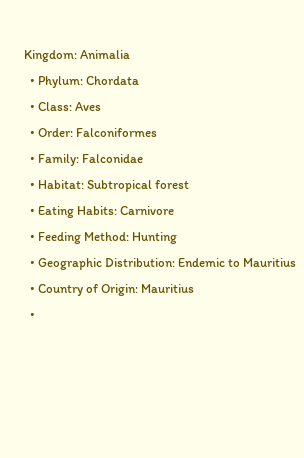Kingdom: Animalia
  • Phylum: Chordata
  • Class: Aves
  • Order: Falconiformes
  • Family: Falconidae
  • Habitat: Subtropical forest
  • Eating Habits: Carnivore
  • Feeding Method: Hunting
  • Geographic Distribution: Endemic to Mauritius
  • Country of Origin: Mauritius
  •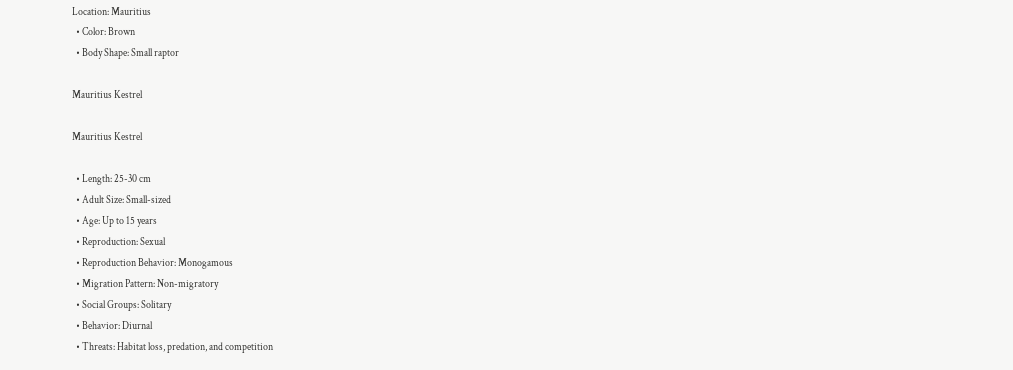Location: Mauritius
  • Color: Brown
  • Body Shape: Small raptor

Mauritius Kestrel

Mauritius Kestrel

  • Length: 25-30 cm
  • Adult Size: Small-sized
  • Age: Up to 15 years
  • Reproduction: Sexual
  • Reproduction Behavior: Monogamous
  • Migration Pattern: Non-migratory
  • Social Groups: Solitary
  • Behavior: Diurnal
  • Threats: Habitat loss, predation, and competition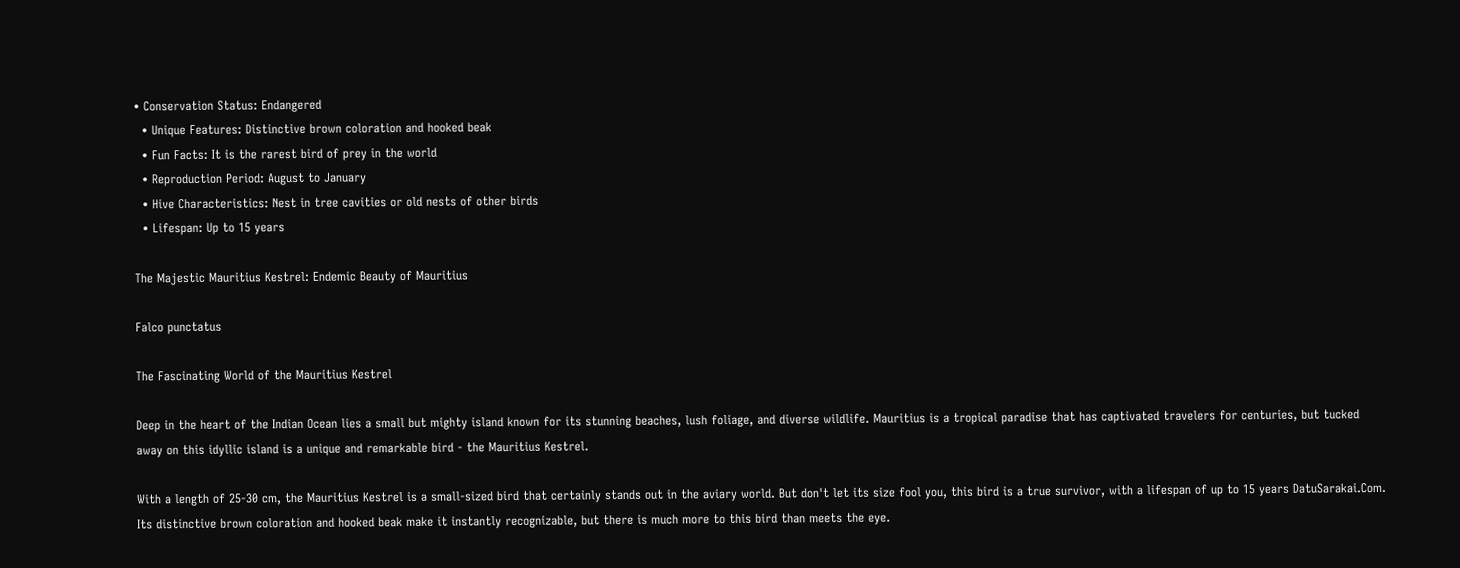• Conservation Status: Endangered
  • Unique Features: Distinctive brown coloration and hooked beak
  • Fun Facts: It is the rarest bird of prey in the world
  • Reproduction Period: August to January
  • Hive Characteristics: Nest in tree cavities or old nests of other birds
  • Lifespan: Up to 15 years

The Majestic Mauritius Kestrel: Endemic Beauty of Mauritius

Falco punctatus

The Fascinating World of the Mauritius Kestrel

Deep in the heart of the Indian Ocean lies a small but mighty island known for its stunning beaches, lush foliage, and diverse wildlife. Mauritius is a tropical paradise that has captivated travelers for centuries, but tucked away on this idyllic island is a unique and remarkable bird - the Mauritius Kestrel.

With a length of 25-30 cm, the Mauritius Kestrel is a small-sized bird that certainly stands out in the aviary world. But don't let its size fool you, this bird is a true survivor, with a lifespan of up to 15 years DatuSarakai.Com. Its distinctive brown coloration and hooked beak make it instantly recognizable, but there is much more to this bird than meets the eye.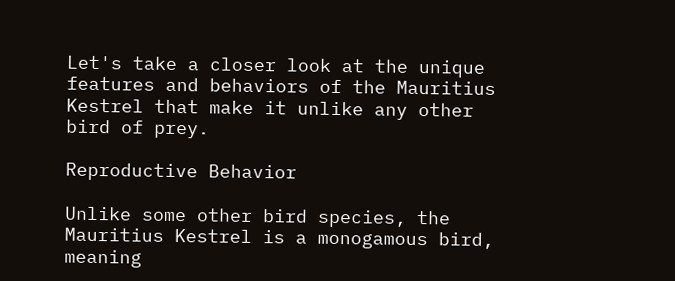Let's take a closer look at the unique features and behaviors of the Mauritius Kestrel that make it unlike any other bird of prey.

Reproductive Behavior

Unlike some other bird species, the Mauritius Kestrel is a monogamous bird, meaning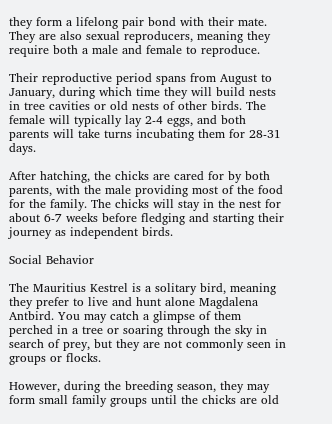they form a lifelong pair bond with their mate. They are also sexual reproducers, meaning they require both a male and female to reproduce.

Their reproductive period spans from August to January, during which time they will build nests in tree cavities or old nests of other birds. The female will typically lay 2-4 eggs, and both parents will take turns incubating them for 28-31 days.

After hatching, the chicks are cared for by both parents, with the male providing most of the food for the family. The chicks will stay in the nest for about 6-7 weeks before fledging and starting their journey as independent birds.

Social Behavior

The Mauritius Kestrel is a solitary bird, meaning they prefer to live and hunt alone Magdalena Antbird. You may catch a glimpse of them perched in a tree or soaring through the sky in search of prey, but they are not commonly seen in groups or flocks.

However, during the breeding season, they may form small family groups until the chicks are old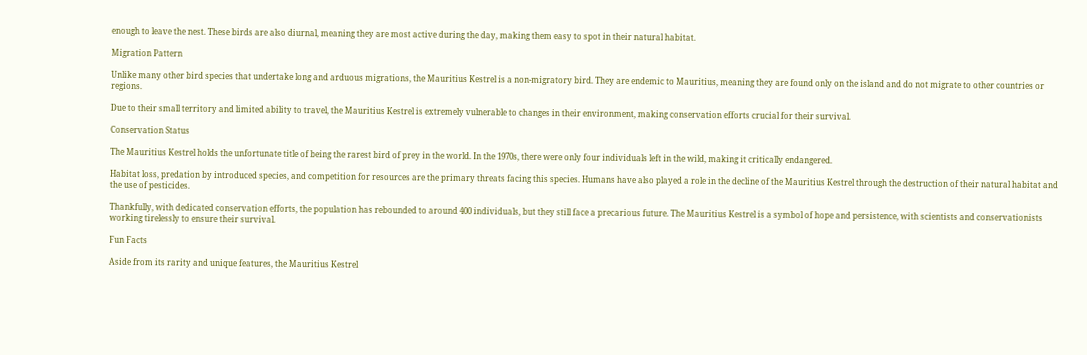enough to leave the nest. These birds are also diurnal, meaning they are most active during the day, making them easy to spot in their natural habitat.

Migration Pattern

Unlike many other bird species that undertake long and arduous migrations, the Mauritius Kestrel is a non-migratory bird. They are endemic to Mauritius, meaning they are found only on the island and do not migrate to other countries or regions.

Due to their small territory and limited ability to travel, the Mauritius Kestrel is extremely vulnerable to changes in their environment, making conservation efforts crucial for their survival.

Conservation Status

The Mauritius Kestrel holds the unfortunate title of being the rarest bird of prey in the world. In the 1970s, there were only four individuals left in the wild, making it critically endangered.

Habitat loss, predation by introduced species, and competition for resources are the primary threats facing this species. Humans have also played a role in the decline of the Mauritius Kestrel through the destruction of their natural habitat and the use of pesticides.

Thankfully, with dedicated conservation efforts, the population has rebounded to around 400 individuals, but they still face a precarious future. The Mauritius Kestrel is a symbol of hope and persistence, with scientists and conservationists working tirelessly to ensure their survival.

Fun Facts

Aside from its rarity and unique features, the Mauritius Kestrel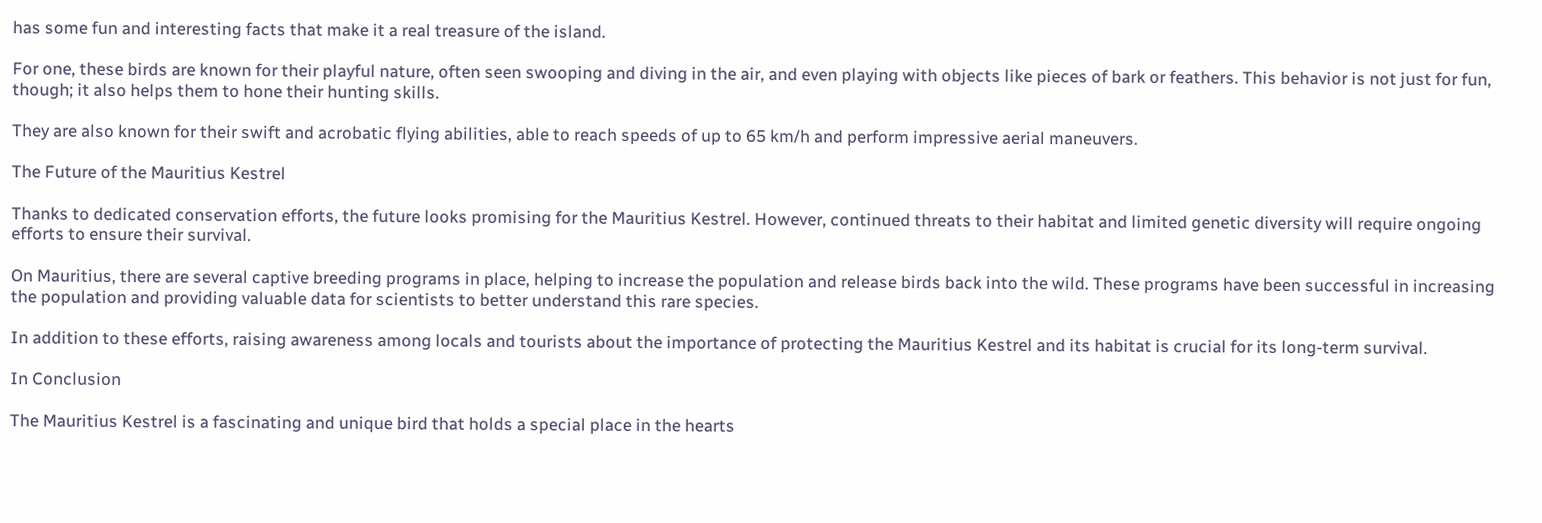has some fun and interesting facts that make it a real treasure of the island.

For one, these birds are known for their playful nature, often seen swooping and diving in the air, and even playing with objects like pieces of bark or feathers. This behavior is not just for fun, though; it also helps them to hone their hunting skills.

They are also known for their swift and acrobatic flying abilities, able to reach speeds of up to 65 km/h and perform impressive aerial maneuvers.

The Future of the Mauritius Kestrel

Thanks to dedicated conservation efforts, the future looks promising for the Mauritius Kestrel. However, continued threats to their habitat and limited genetic diversity will require ongoing efforts to ensure their survival.

On Mauritius, there are several captive breeding programs in place, helping to increase the population and release birds back into the wild. These programs have been successful in increasing the population and providing valuable data for scientists to better understand this rare species.

In addition to these efforts, raising awareness among locals and tourists about the importance of protecting the Mauritius Kestrel and its habitat is crucial for its long-term survival.

In Conclusion

The Mauritius Kestrel is a fascinating and unique bird that holds a special place in the hearts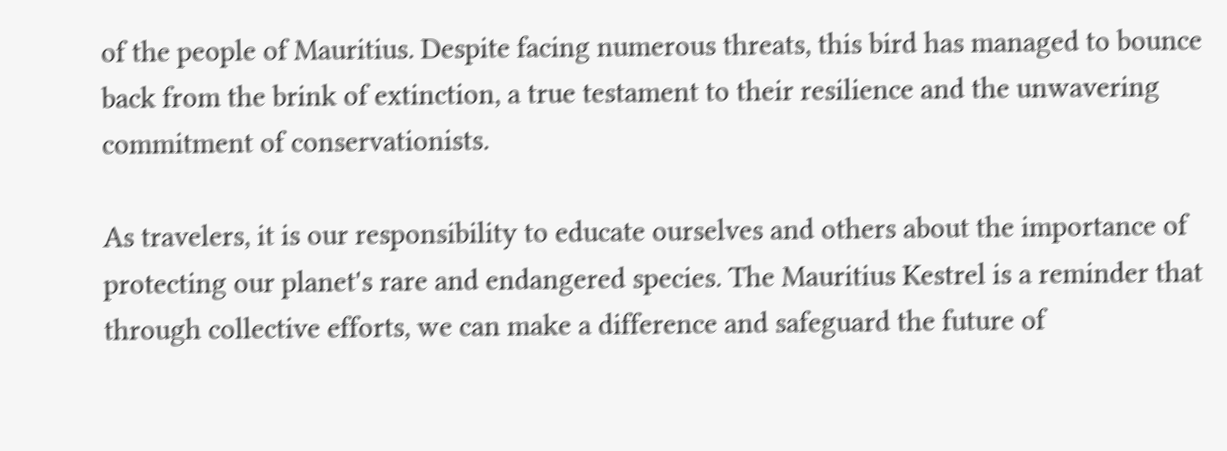of the people of Mauritius. Despite facing numerous threats, this bird has managed to bounce back from the brink of extinction, a true testament to their resilience and the unwavering commitment of conservationists.

As travelers, it is our responsibility to educate ourselves and others about the importance of protecting our planet's rare and endangered species. The Mauritius Kestrel is a reminder that through collective efforts, we can make a difference and safeguard the future of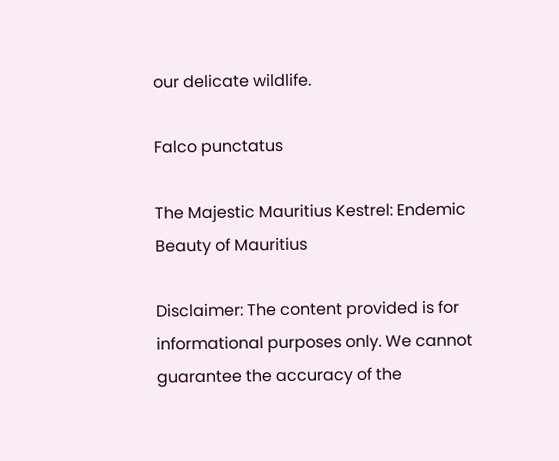our delicate wildlife.

Falco punctatus

The Majestic Mauritius Kestrel: Endemic Beauty of Mauritius

Disclaimer: The content provided is for informational purposes only. We cannot guarantee the accuracy of the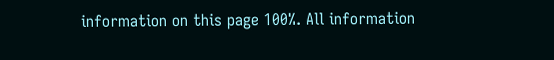information on this page 100%. All information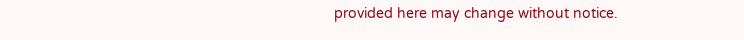provided here may change without notice.